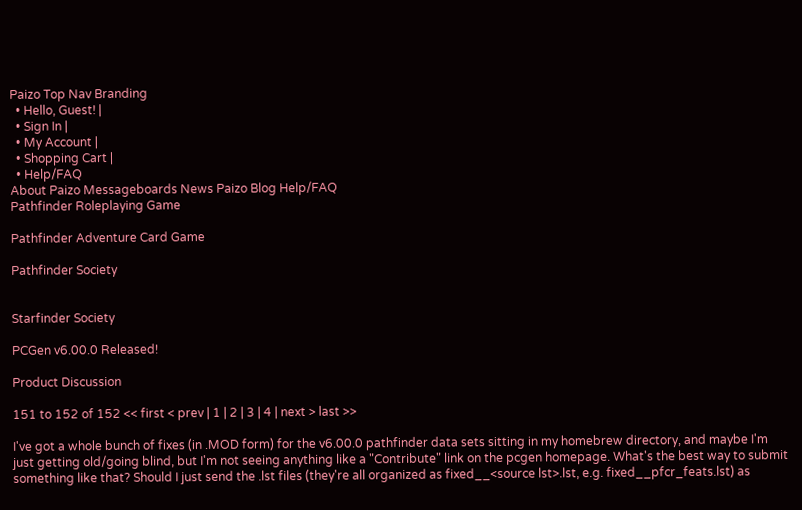Paizo Top Nav Branding
  • Hello, Guest! |
  • Sign In |
  • My Account |
  • Shopping Cart |
  • Help/FAQ
About Paizo Messageboards News Paizo Blog Help/FAQ
Pathfinder Roleplaying Game

Pathfinder Adventure Card Game

Pathfinder Society


Starfinder Society

PCGen v6.00.0 Released!

Product Discussion

151 to 152 of 152 << first < prev | 1 | 2 | 3 | 4 | next > last >>

I've got a whole bunch of fixes (in .MOD form) for the v6.00.0 pathfinder data sets sitting in my homebrew directory, and maybe I'm just getting old/going blind, but I'm not seeing anything like a "Contribute" link on the pcgen homepage. What's the best way to submit something like that? Should I just send the .lst files (they're all organized as fixed__<source lst>.lst, e.g. fixed__pfcr_feats.lst) as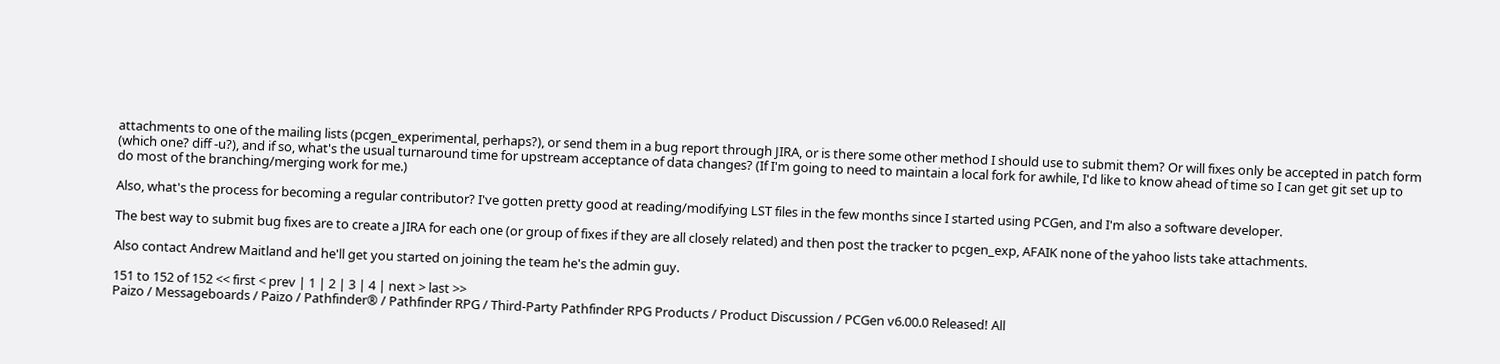attachments to one of the mailing lists (pcgen_experimental, perhaps?), or send them in a bug report through JIRA, or is there some other method I should use to submit them? Or will fixes only be accepted in patch form (which one? diff -u?), and if so, what's the usual turnaround time for upstream acceptance of data changes? (If I'm going to need to maintain a local fork for awhile, I'd like to know ahead of time so I can get git set up to do most of the branching/merging work for me.)

Also, what's the process for becoming a regular contributor? I've gotten pretty good at reading/modifying LST files in the few months since I started using PCGen, and I'm also a software developer.

The best way to submit bug fixes are to create a JIRA for each one (or group of fixes if they are all closely related) and then post the tracker to pcgen_exp, AFAIK none of the yahoo lists take attachments.

Also contact Andrew Maitland and he'll get you started on joining the team he's the admin guy.

151 to 152 of 152 << first < prev | 1 | 2 | 3 | 4 | next > last >>
Paizo / Messageboards / Paizo / Pathfinder® / Pathfinder RPG / Third-Party Pathfinder RPG Products / Product Discussion / PCGen v6.00.0 Released! All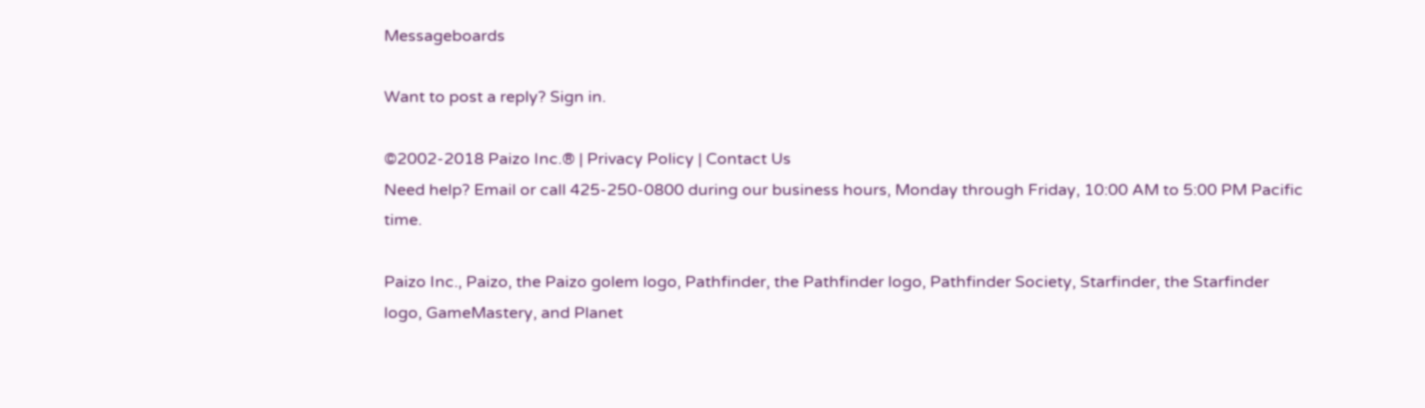Messageboards

Want to post a reply? Sign in.

©2002-2018 Paizo Inc.® | Privacy Policy | Contact Us
Need help? Email or call 425-250-0800 during our business hours, Monday through Friday, 10:00 AM to 5:00 PM Pacific time.

Paizo Inc., Paizo, the Paizo golem logo, Pathfinder, the Pathfinder logo, Pathfinder Society, Starfinder, the Starfinder logo, GameMastery, and Planet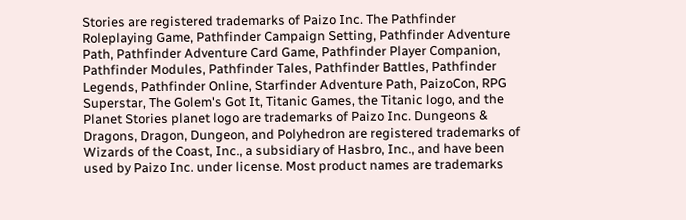Stories are registered trademarks of Paizo Inc. The Pathfinder Roleplaying Game, Pathfinder Campaign Setting, Pathfinder Adventure Path, Pathfinder Adventure Card Game, Pathfinder Player Companion, Pathfinder Modules, Pathfinder Tales, Pathfinder Battles, Pathfinder Legends, Pathfinder Online, Starfinder Adventure Path, PaizoCon, RPG Superstar, The Golem's Got It, Titanic Games, the Titanic logo, and the Planet Stories planet logo are trademarks of Paizo Inc. Dungeons & Dragons, Dragon, Dungeon, and Polyhedron are registered trademarks of Wizards of the Coast, Inc., a subsidiary of Hasbro, Inc., and have been used by Paizo Inc. under license. Most product names are trademarks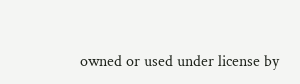owned or used under license by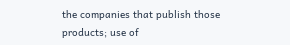the companies that publish those products; use of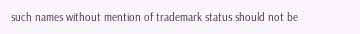such names without mention of trademark status should not be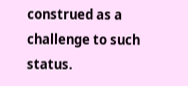construed as a challenge to such status.